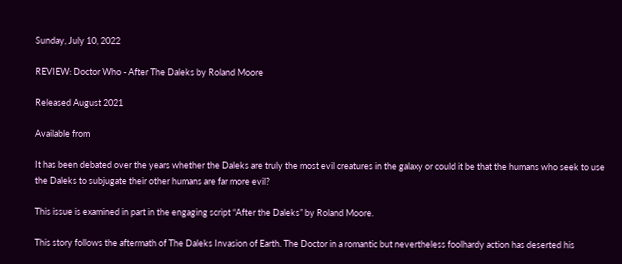Sunday, July 10, 2022

REVIEW: Doctor Who - After The Daleks by Roland Moore

Released August 2021

Available from

It has been debated over the years whether the Daleks are truly the most evil creatures in the galaxy or could it be that the humans who seek to use the Daleks to subjugate their other humans are far more evil?

This issue is examined in part in the engaging script “After the Daleks” by Roland Moore.

This story follows the aftermath of The Daleks Invasion of Earth. The Doctor in a romantic but nevertheless foolhardy action has deserted his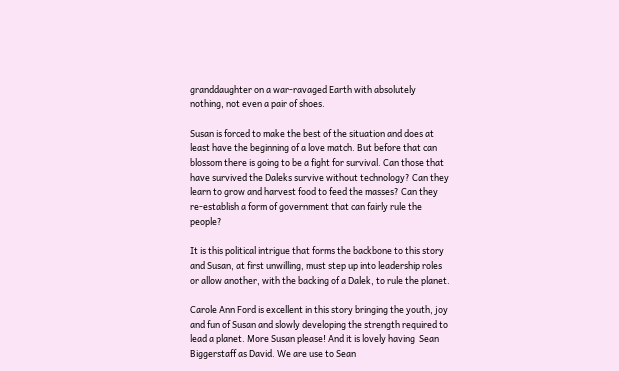granddaughter on a war-ravaged Earth with absolutely nothing, not even a pair of shoes.

Susan is forced to make the best of the situation and does at least have the beginning of a love match. But before that can blossom there is going to be a fight for survival. Can those that have survived the Daleks survive without technology? Can they learn to grow and harvest food to feed the masses? Can they re-establish a form of government that can fairly rule the people?

It is this political intrigue that forms the backbone to this story and Susan, at first unwilling, must step up into leadership roles or allow another, with the backing of a Dalek, to rule the planet.

Carole Ann Ford is excellent in this story bringing the youth, joy and fun of Susan and slowly developing the strength required to lead a planet. More Susan please! And it is lovely having  Sean Biggerstaff as David. We are use to Sean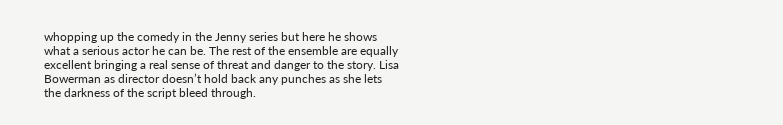whopping up the comedy in the Jenny series but here he shows what a serious actor he can be. The rest of the ensemble are equally excellent bringing a real sense of threat and danger to the story. Lisa Bowerman as director doesn’t hold back any punches as she lets the darkness of the script bleed through.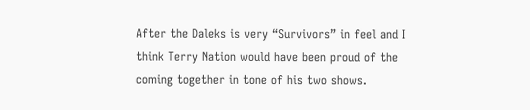After the Daleks is very “Survivors” in feel and I think Terry Nation would have been proud of the coming together in tone of his two shows.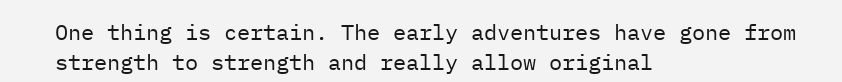One thing is certain. The early adventures have gone from strength to strength and really allow original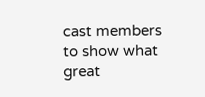cast members to show what great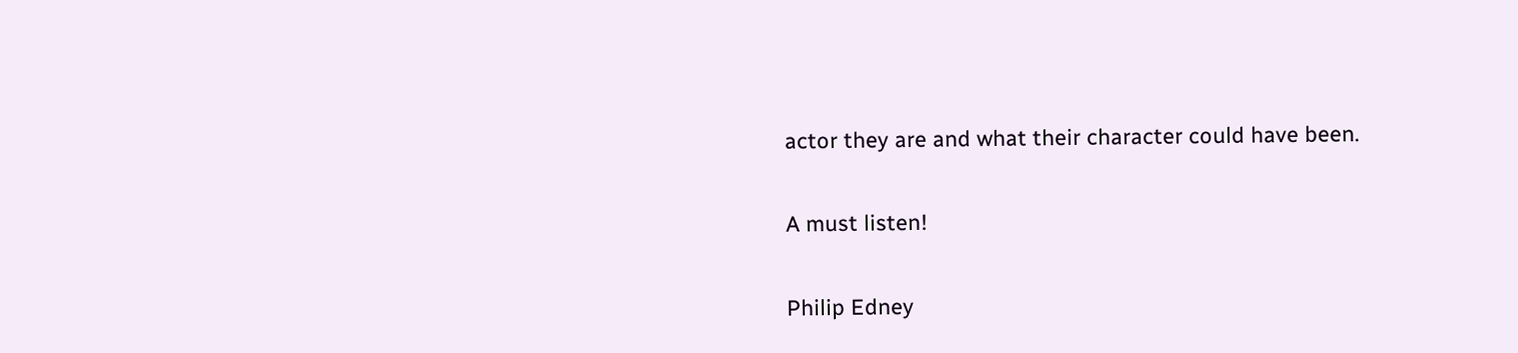actor they are and what their character could have been.

A must listen!

Philip Edney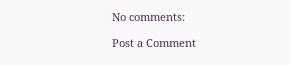No comments:

Post a Comment